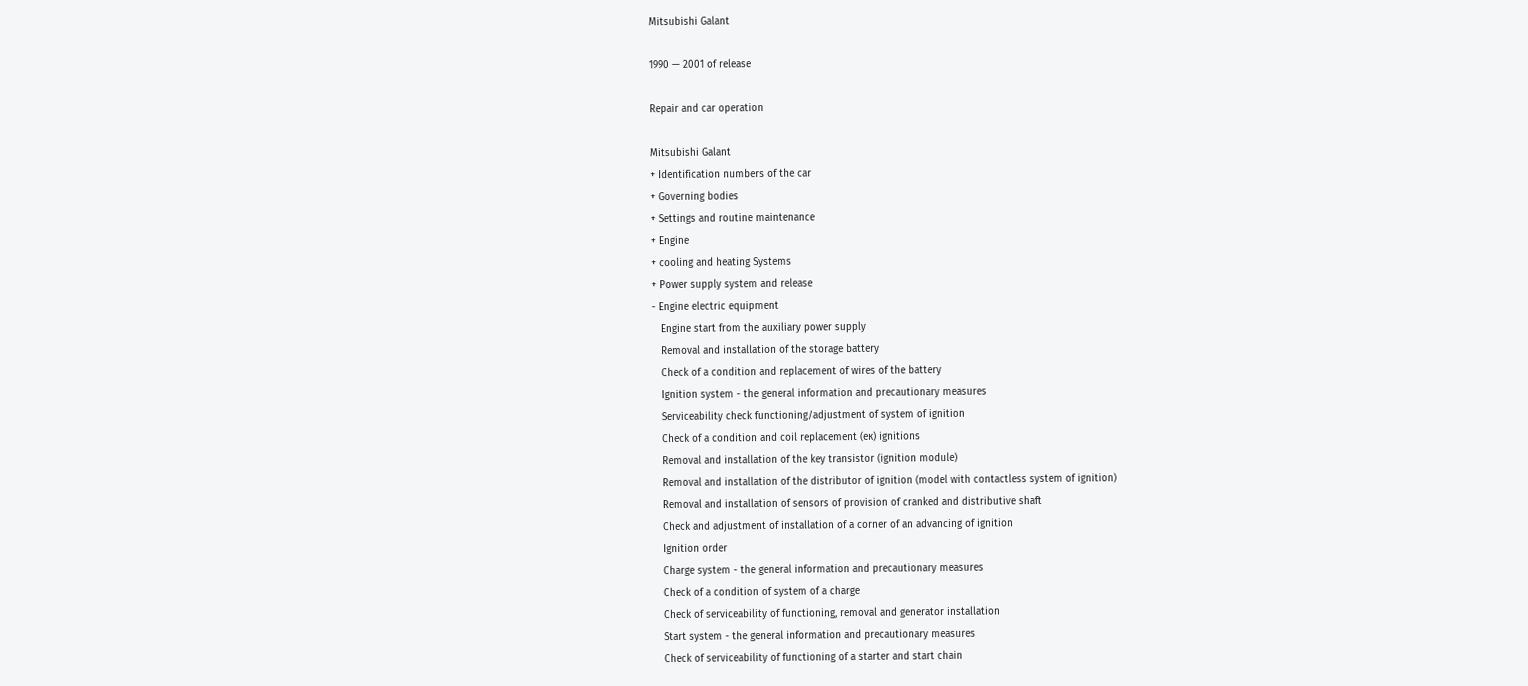Mitsubishi Galant

1990 — 2001 of release

Repair and car operation

Mitsubishi Galant
+ Identification numbers of the car
+ Governing bodies
+ Settings and routine maintenance
+ Engine
+ cooling and heating Systems
+ Power supply system and release
- Engine electric equipment
   Engine start from the auxiliary power supply
   Removal and installation of the storage battery
   Check of a condition and replacement of wires of the battery
   Ignition system - the general information and precautionary measures
   Serviceability check functioning/adjustment of system of ignition
   Check of a condition and coil replacement (ек) ignitions
   Removal and installation of the key transistor (ignition module)
   Removal and installation of the distributor of ignition (model with contactless system of ignition)
   Removal and installation of sensors of provision of cranked and distributive shaft
   Check and adjustment of installation of a corner of an advancing of ignition
   Ignition order
   Charge system - the general information and precautionary measures
   Check of a condition of system of a charge
   Check of serviceability of functioning, removal and generator installation
   Start system - the general information and precautionary measures
   Check of serviceability of functioning of a starter and start chain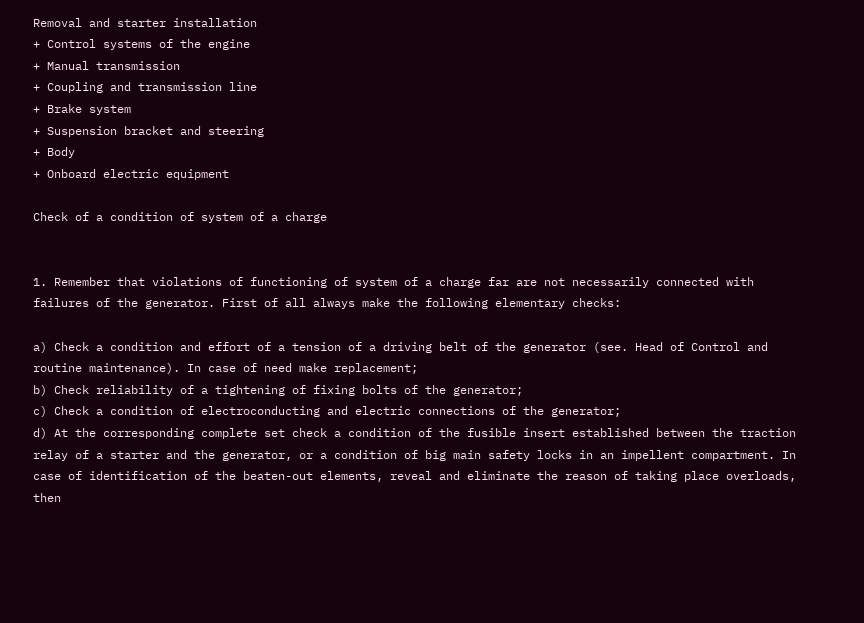Removal and starter installation
+ Control systems of the engine
+ Manual transmission
+ Coupling and transmission line
+ Brake system
+ Suspension bracket and steering
+ Body
+ Onboard electric equipment

Check of a condition of system of a charge


1. Remember that violations of functioning of system of a charge far are not necessarily connected with failures of the generator. First of all always make the following elementary checks:

a) Check a condition and effort of a tension of a driving belt of the generator (see. Head of Control and routine maintenance). In case of need make replacement;
b) Check reliability of a tightening of fixing bolts of the generator;
c) Check a condition of electroconducting and electric connections of the generator;
d) At the corresponding complete set check a condition of the fusible insert established between the traction relay of a starter and the generator, or a condition of big main safety locks in an impellent compartment. In case of identification of the beaten-out elements, reveal and eliminate the reason of taking place overloads, then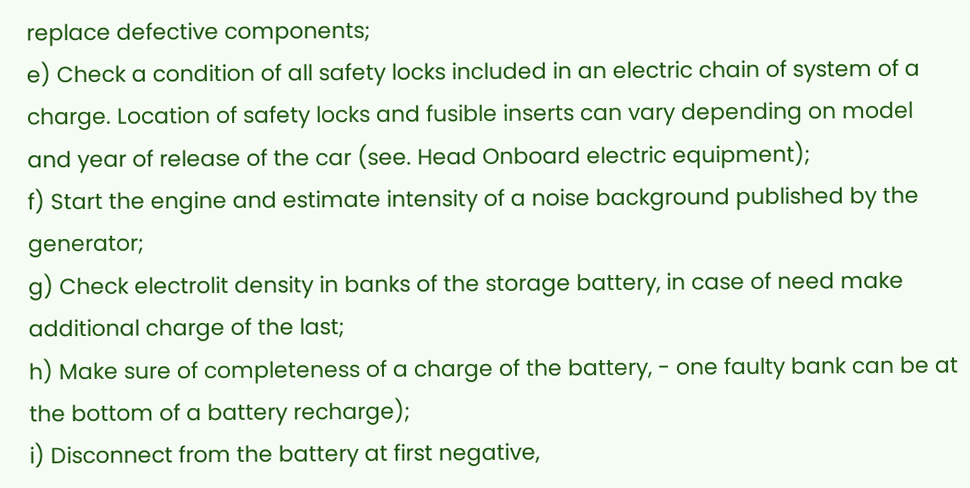replace defective components;
e) Check a condition of all safety locks included in an electric chain of system of a charge. Location of safety locks and fusible inserts can vary depending on model and year of release of the car (see. Head Onboard electric equipment);
f) Start the engine and estimate intensity of a noise background published by the generator;
g) Check electrolit density in banks of the storage battery, in case of need make additional charge of the last;
h) Make sure of completeness of a charge of the battery, - one faulty bank can be at the bottom of a battery recharge);
i) Disconnect from the battery at first negative,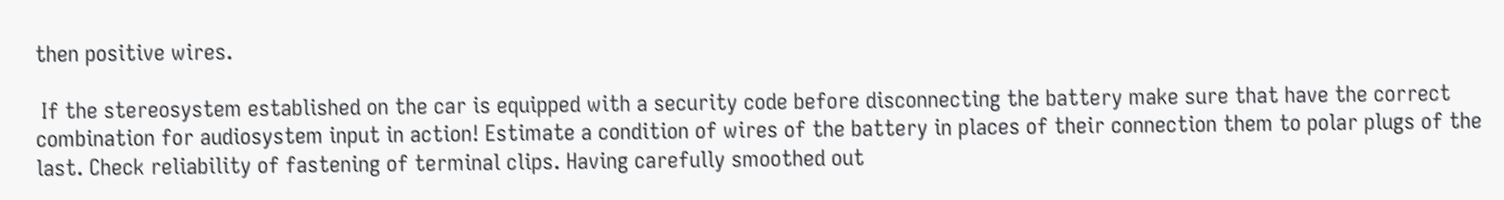then positive wires.

 If the stereosystem established on the car is equipped with a security code before disconnecting the battery make sure that have the correct combination for audiosystem input in action! Estimate a condition of wires of the battery in places of their connection them to polar plugs of the last. Check reliability of fastening of terminal clips. Having carefully smoothed out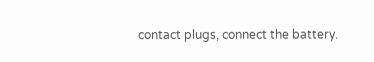contact plugs, connect the battery.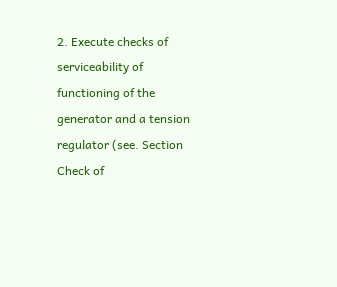2. Execute checks of serviceability of functioning of the generator and a tension regulator (see. Section Check of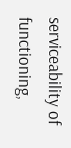serviceability of functioning,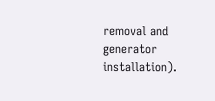removal and generator installation).